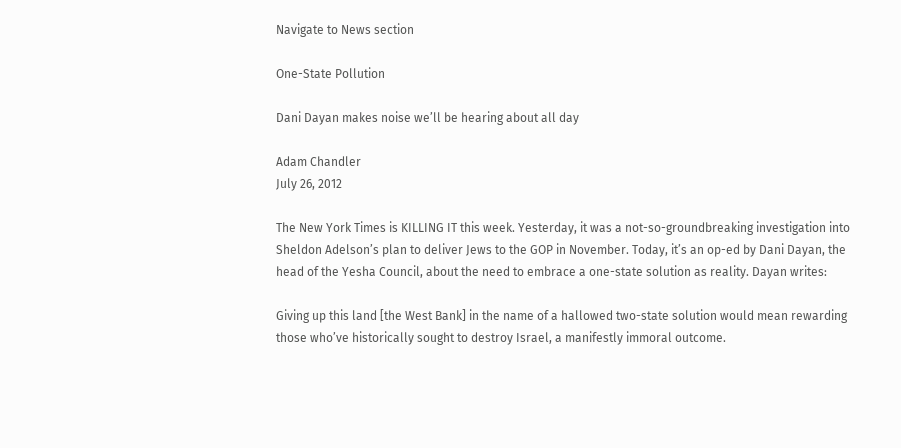Navigate to News section

One-State Pollution

Dani Dayan makes noise we’ll be hearing about all day

Adam Chandler
July 26, 2012

The New York Times is KILLING IT this week. Yesterday, it was a not-so-groundbreaking investigation into Sheldon Adelson’s plan to deliver Jews to the GOP in November. Today, it’s an op-ed by Dani Dayan, the head of the Yesha Council, about the need to embrace a one-state solution as reality. Dayan writes:

Giving up this land [the West Bank] in the name of a hallowed two-state solution would mean rewarding those who’ve historically sought to destroy Israel, a manifestly immoral outcome.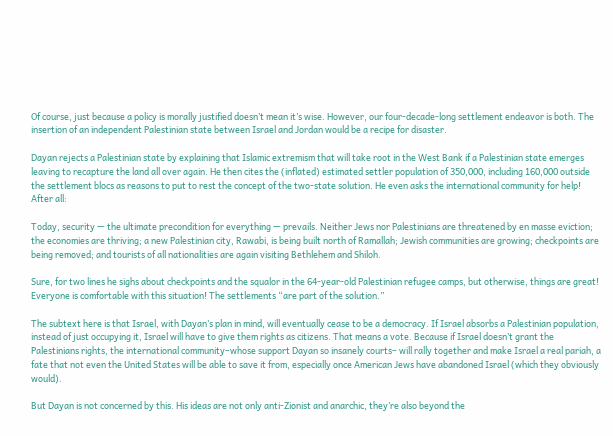Of course, just because a policy is morally justified doesn’t mean it’s wise. However, our four-decade-long settlement endeavor is both. The insertion of an independent Palestinian state between Israel and Jordan would be a recipe for disaster.

Dayan rejects a Palestinian state by explaining that Islamic extremism that will take root in the West Bank if a Palestinian state emerges leaving to recapture the land all over again. He then cites the (inflated) estimated settler population of 350,000, including 160,000 outside the settlement blocs as reasons to put to rest the concept of the two-state solution. He even asks the international community for help! After all:

Today, security — the ultimate precondition for everything — prevails. Neither Jews nor Palestinians are threatened by en masse eviction; the economies are thriving; a new Palestinian city, Rawabi, is being built north of Ramallah; Jewish communities are growing; checkpoints are being removed; and tourists of all nationalities are again visiting Bethlehem and Shiloh.

Sure, for two lines he sighs about checkpoints and the squalor in the 64-year-old Palestinian refugee camps, but otherwise, things are great! Everyone is comfortable with this situation! The settlements “are part of the solution.”

The subtext here is that Israel, with Dayan’s plan in mind, will eventually cease to be a democracy. If Israel absorbs a Palestinian population, instead of just occupying it, Israel will have to give them rights as citizens. That means a vote. Because if Israel doesn’t grant the Palestinians rights, the international community–whose support Dayan so insanely courts– will rally together and make Israel a real pariah, a fate that not even the United States will be able to save it from, especially once American Jews have abandoned Israel (which they obviously would).

But Dayan is not concerned by this. His ideas are not only anti-Zionist and anarchic, they’re also beyond the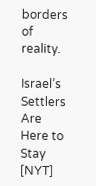borders of reality.

Israel’s Settlers Are Here to Stay [NYT]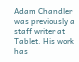Adam Chandler was previously a staff writer at Tablet. His work has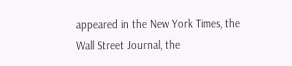appeared in the New York Times, the Wall Street Journal, the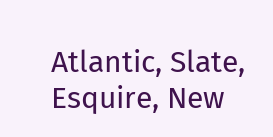Atlantic, Slate, Esquire, New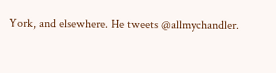York, and elsewhere. He tweets @allmychandler.